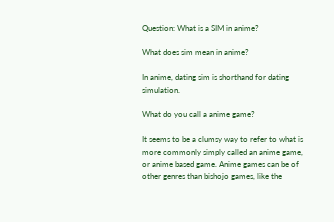Question: What is a SIM in anime?

What does sim mean in anime?

In anime, dating sim is shorthand for dating simulation.

What do you call a anime game?

It seems to be a clumsy way to refer to what is more commonly simply called an anime game, or anime based game. Anime games can be of other genres than bishojo games, like the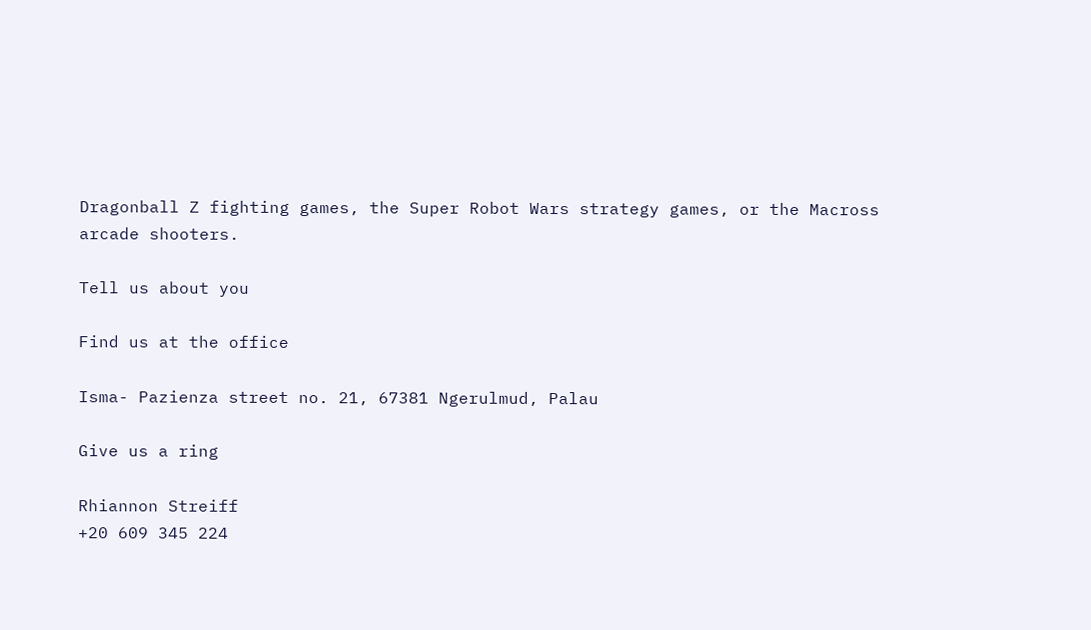Dragonball Z fighting games, the Super Robot Wars strategy games, or the Macross arcade shooters.

Tell us about you

Find us at the office

Isma- Pazienza street no. 21, 67381 Ngerulmud, Palau

Give us a ring

Rhiannon Streiff
+20 609 345 224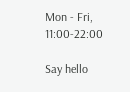Mon - Fri, 11:00-22:00

Say hello